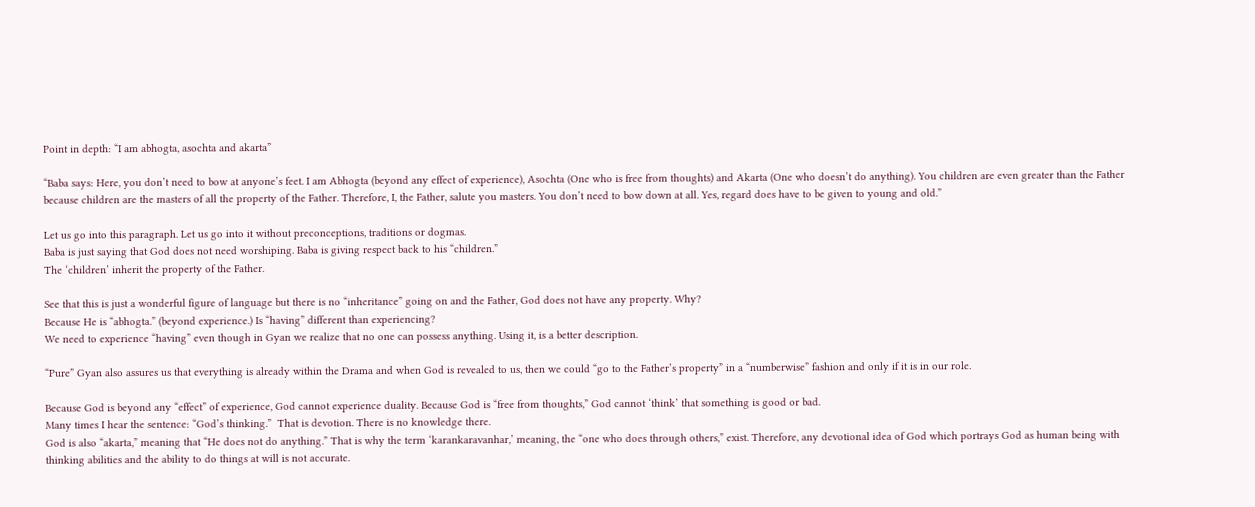Point in depth: “I am abhogta, asochta and akarta”

“Baba says: Here, you don’t need to bow at anyone’s feet. I am Abhogta (beyond any effect of experience), Asochta (One who is free from thoughts) and Akarta (One who doesn’t do anything). You children are even greater than the Father because children are the masters of all the property of the Father. Therefore, I, the Father, salute you masters. You don’t need to bow down at all. Yes, regard does have to be given to young and old.”

Let us go into this paragraph. Let us go into it without preconceptions, traditions or dogmas.
Baba is just saying that God does not need worshiping. Baba is giving respect back to his “children.”
The ‘children’ inherit the property of the Father.

See that this is just a wonderful figure of language but there is no “inheritance” going on and the Father, God does not have any property. Why?
Because He is “abhogta.” (beyond experience.) Is “having” different than experiencing?
We need to experience “having” even though in Gyan we realize that no one can possess anything. Using it, is a better description.

“Pure” Gyan also assures us that everything is already within the Drama and when God is revealed to us, then we could “go to the Father’s property” in a “numberwise” fashion and only if it is in our role.

Because God is beyond any “effect” of experience, God cannot experience duality. Because God is “free from thoughts,” God cannot ‘think’ that something is good or bad.
Many times I hear the sentence: “God’s thinking.”  That is devotion. There is no knowledge there.
God is also “akarta,” meaning that “He does not do anything.” That is why the term ‘karankaravanhar,’ meaning, the “one who does through others,” exist. Therefore, any devotional idea of God which portrays God as human being with thinking abilities and the ability to do things at will is not accurate.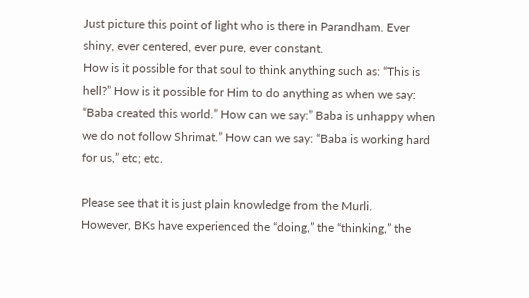Just picture this point of light who is there in Parandham. Ever shiny, ever centered, ever pure, ever constant.
How is it possible for that soul to think anything such as: “This is hell?” How is it possible for Him to do anything as when we say: “Baba created this world.” How can we say:” Baba is unhappy when we do not follow Shrimat.” How can we say: “Baba is working hard for us,” etc; etc.

Please see that it is just plain knowledge from the Murli.
However, BKs have experienced the “doing,” the “thinking,” the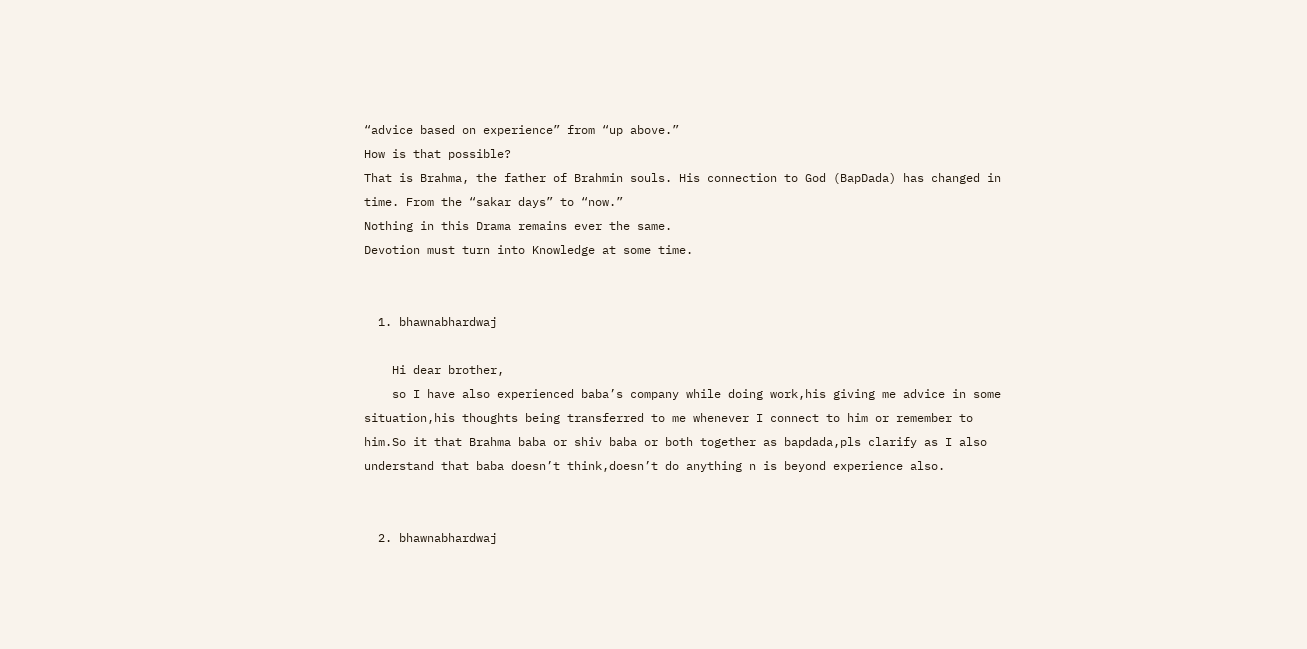“advice based on experience” from “up above.”
How is that possible?
That is Brahma, the father of Brahmin souls. His connection to God (BapDada) has changed in time. From the “sakar days” to “now.”
Nothing in this Drama remains ever the same.
Devotion must turn into Knowledge at some time.


  1. bhawnabhardwaj

    Hi dear brother,
    so I have also experienced baba’s company while doing work,his giving me advice in some situation,his thoughts being transferred to me whenever I connect to him or remember to him.So it that Brahma baba or shiv baba or both together as bapdada,pls clarify as I also understand that baba doesn’t think,doesn’t do anything n is beyond experience also.


  2. bhawnabhardwaj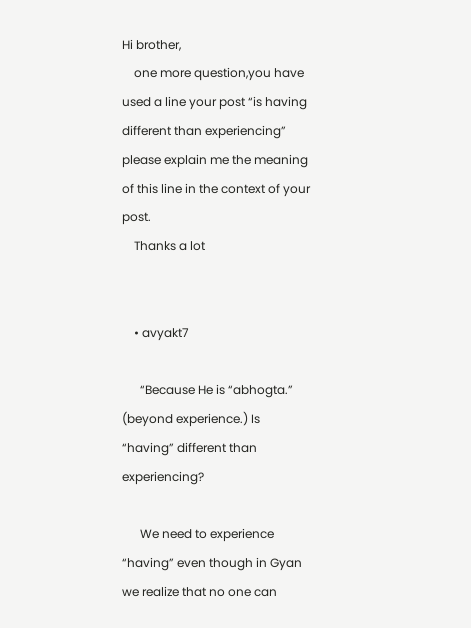Hi brother,
    one more question,you have used a line your post “is having different than experiencing” please explain me the meaning of this line in the context of your post.
    Thanks a lot


    • avyakt7

      “Because He is “abhogta.” (beyond experience.) Is “having” different than experiencing?

      We need to experience “having” even though in Gyan we realize that no one can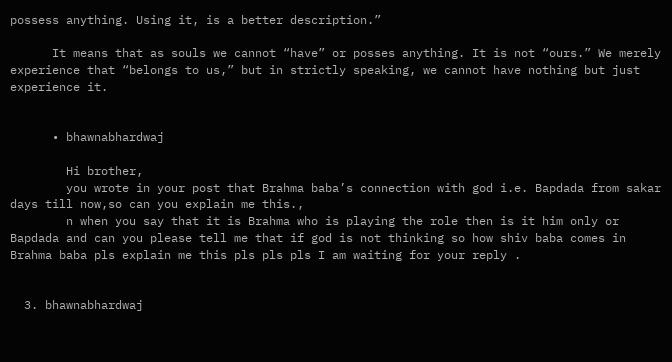possess anything. Using it, is a better description.”

      It means that as souls we cannot “have” or posses anything. It is not “ours.” We merely experience that “belongs to us,” but in strictly speaking, we cannot have nothing but just experience it.


      • bhawnabhardwaj

        Hi brother,
        you wrote in your post that Brahma baba’s connection with god i.e. Bapdada from sakar days till now,so can you explain me this.,
        n when you say that it is Brahma who is playing the role then is it him only or Bapdada and can you please tell me that if god is not thinking so how shiv baba comes in Brahma baba pls explain me this pls pls pls I am waiting for your reply .


  3. bhawnabhardwaj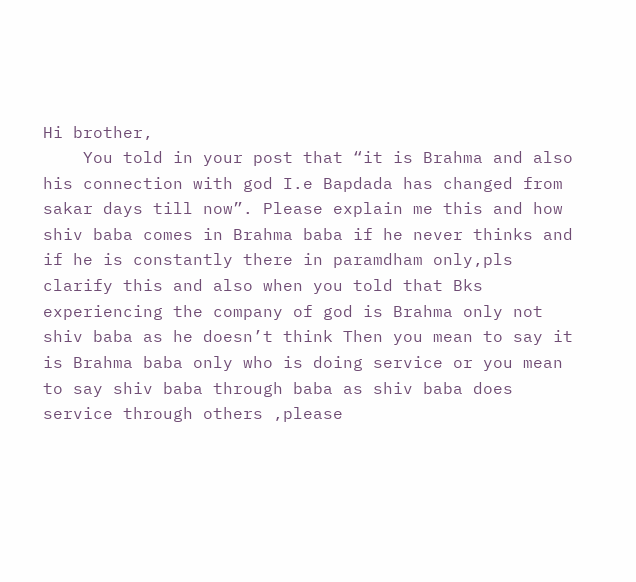Hi brother,
    You told in your post that “it is Brahma and also his connection with god I.e Bapdada has changed from sakar days till now”. Please explain me this and how shiv baba comes in Brahma baba if he never thinks and if he is constantly there in paramdham only,pls clarify this and also when you told that Bks experiencing the company of god is Brahma only not shiv baba as he doesn’t think Then you mean to say it is Brahma baba only who is doing service or you mean to say shiv baba through baba as shiv baba does service through others ,please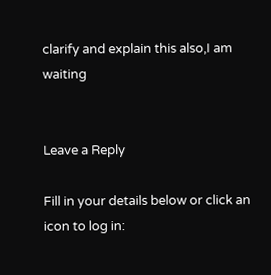clarify and explain this also,I am waiting


Leave a Reply

Fill in your details below or click an icon to log in: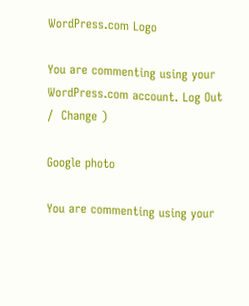WordPress.com Logo

You are commenting using your WordPress.com account. Log Out /  Change )

Google photo

You are commenting using your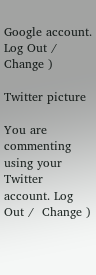Google account. Log Out /  Change )

Twitter picture

You are commenting using your Twitter account. Log Out /  Change )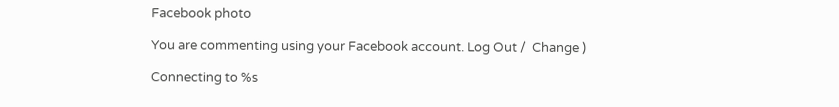Facebook photo

You are commenting using your Facebook account. Log Out /  Change )

Connecting to %s